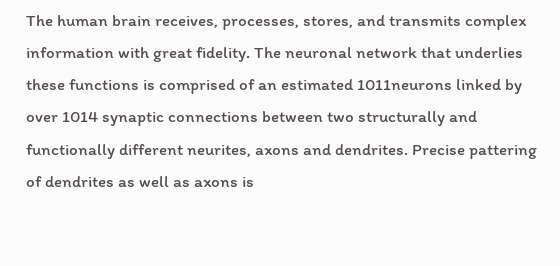The human brain receives, processes, stores, and transmits complex information with great fidelity. The neuronal network that underlies these functions is comprised of an estimated 1011neurons linked by over 1014 synaptic connections between two structurally and functionally different neurites, axons and dendrites. Precise pattering of dendrites as well as axons is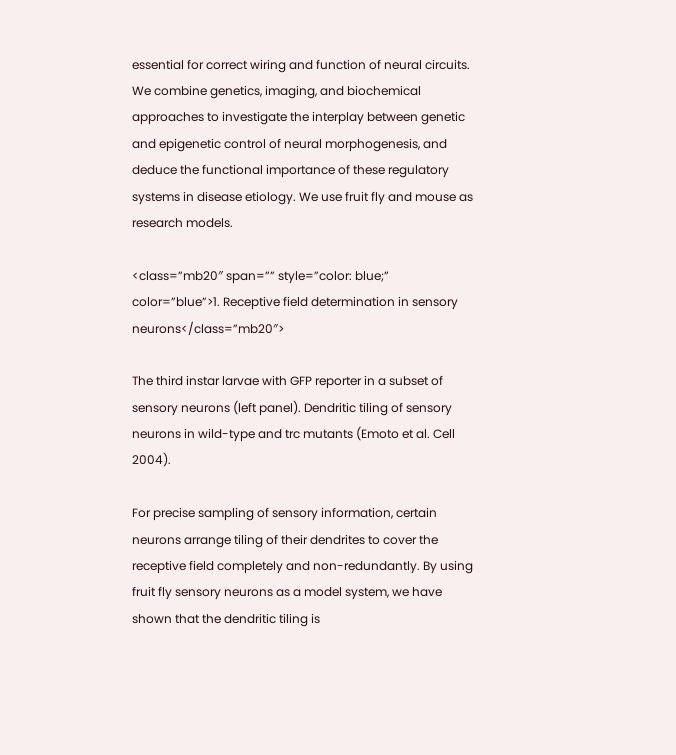essential for correct wiring and function of neural circuits. We combine genetics, imaging, and biochemical approaches to investigate the interplay between genetic and epigenetic control of neural morphogenesis, and deduce the functional importance of these regulatory systems in disease etiology. We use fruit fly and mouse as research models.

<class=”mb20″ span=”” style=”color: blue;” color=”blue”>1. Receptive field determination in sensory neurons</class=”mb20″>

The third instar larvae with GFP reporter in a subset of sensory neurons (left panel). Dendritic tiling of sensory neurons in wild-type and trc mutants (Emoto et al. Cell 2004).

For precise sampling of sensory information, certain neurons arrange tiling of their dendrites to cover the receptive field completely and non-redundantly. By using fruit fly sensory neurons as a model system, we have shown that the dendritic tiling is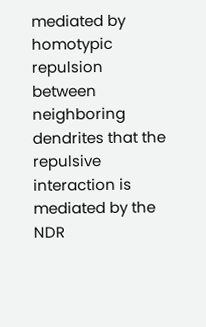mediated by homotypic repulsion between neighboring dendrites that the repulsive interaction is mediated by the NDR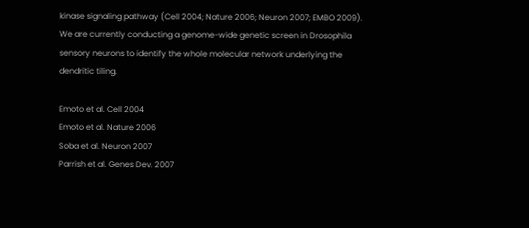kinase signaling pathway (Cell 2004; Nature 2006; Neuron 2007; EMBO 2009). We are currently conducting a genome-wide genetic screen in Drosophila sensory neurons to identify the whole molecular network underlying the dendritic tiling.

Emoto et al. Cell 2004
Emoto et al. Nature 2006
Soba et al. Neuron 2007
Parrish et al. Genes Dev. 2007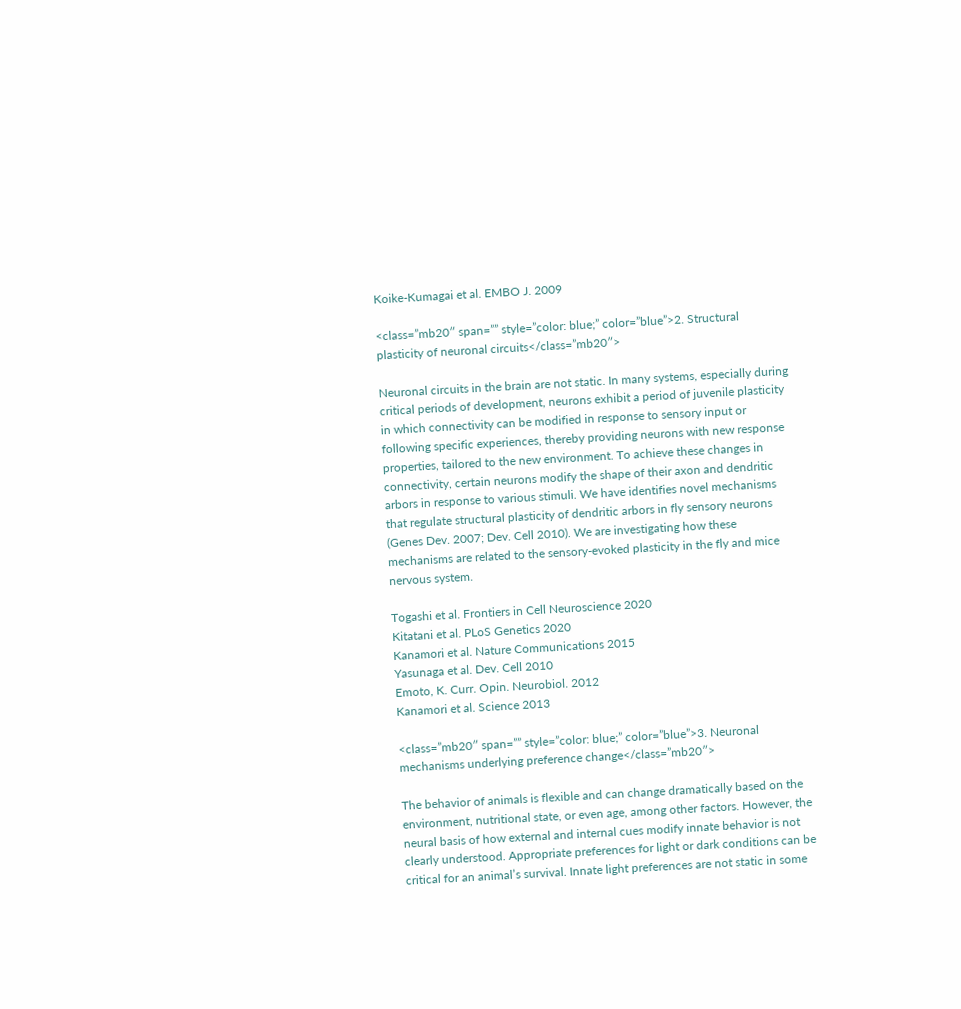Koike-Kumagai et al. EMBO J. 2009

<class=”mb20″ span=”” style=”color: blue;” color=”blue”>2. Structural plasticity of neuronal circuits</class=”mb20″>

Neuronal circuits in the brain are not static. In many systems, especially during critical periods of development, neurons exhibit a period of juvenile plasticity in which connectivity can be modified in response to sensory input or following specific experiences, thereby providing neurons with new response properties, tailored to the new environment. To achieve these changes in connectivity, certain neurons modify the shape of their axon and dendritic arbors in response to various stimuli. We have identifies novel mechanisms that regulate structural plasticity of dendritic arbors in fly sensory neurons (Genes Dev. 2007; Dev. Cell 2010). We are investigating how these mechanisms are related to the sensory-evoked plasticity in the fly and mice nervous system.

Togashi et al. Frontiers in Cell Neuroscience 2020
Kitatani et al. PLoS Genetics 2020
Kanamori et al. Nature Communications 2015
Yasunaga et al. Dev. Cell 2010
Emoto, K. Curr. Opin. Neurobiol. 2012
Kanamori et al. Science 2013

<class=”mb20″ span=”” style=”color: blue;” color=”blue”>3. Neuronal mechanisms underlying preference change</class=”mb20″>

The behavior of animals is flexible and can change dramatically based on the environment, nutritional state, or even age, among other factors. However, the neural basis of how external and internal cues modify innate behavior is not clearly understood. Appropriate preferences for light or dark conditions can be critical for an animal’s survival. Innate light preferences are not static in some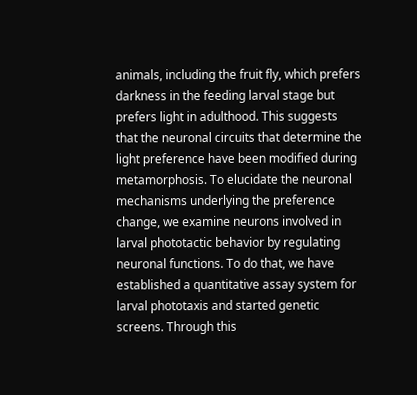animals, including the fruit fly, which prefers darkness in the feeding larval stage but prefers light in adulthood. This suggests that the neuronal circuits that determine the light preference have been modified during metamorphosis. To elucidate the neuronal mechanisms underlying the preference change, we examine neurons involved in larval phototactic behavior by regulating neuronal functions. To do that, we have established a quantitative assay system for larval phototaxis and started genetic screens. Through this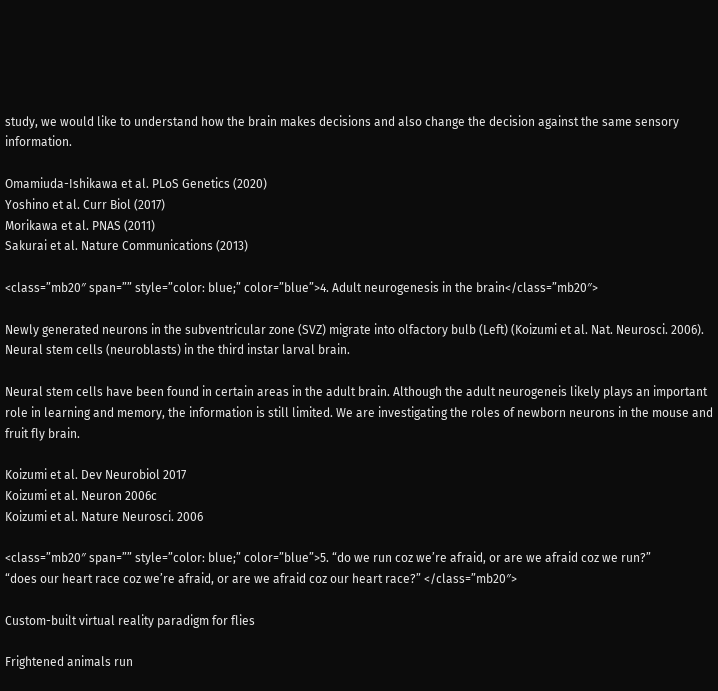study, we would like to understand how the brain makes decisions and also change the decision against the same sensory information.

Omamiuda-Ishikawa et al. PLoS Genetics (2020)
Yoshino et al. Curr Biol (2017)
Morikawa et al. PNAS (2011)
Sakurai et al. Nature Communications (2013)

<class=”mb20″ span=”” style=”color: blue;” color=”blue”>4. Adult neurogenesis in the brain</class=”mb20″>

Newly generated neurons in the subventricular zone (SVZ) migrate into olfactory bulb (Left) (Koizumi et al. Nat. Neurosci. 2006). Neural stem cells (neuroblasts) in the third instar larval brain.

Neural stem cells have been found in certain areas in the adult brain. Although the adult neurogeneis likely plays an important role in learning and memory, the information is still limited. We are investigating the roles of newborn neurons in the mouse and fruit fly brain.

Koizumi et al. Dev Neurobiol 2017
Koizumi et al. Neuron 2006c
Koizumi et al. Nature Neurosci. 2006

<class=”mb20″ span=”” style=”color: blue;” color=”blue”>5. “do we run coz we’re afraid, or are we afraid coz we run?”
“does our heart race coz we’re afraid, or are we afraid coz our heart race?” </class=”mb20″>

Custom-built virtual reality paradigm for flies

Frightened animals run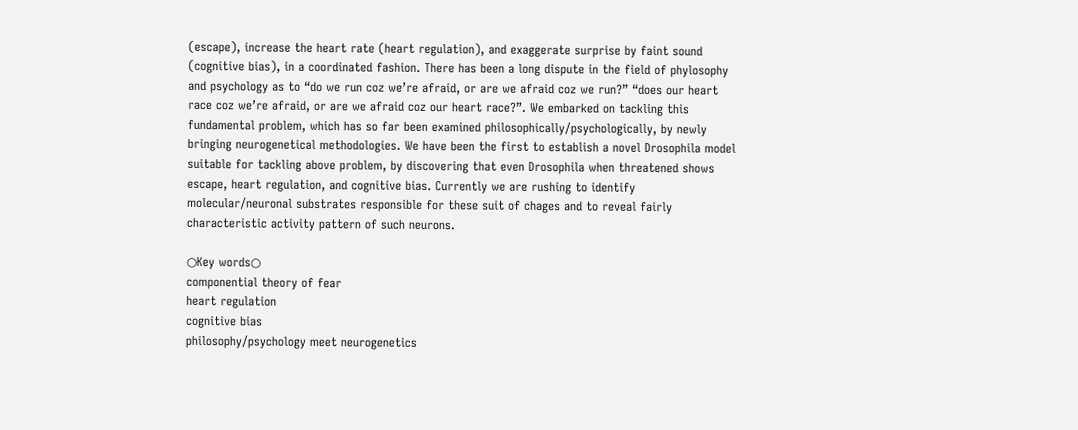(escape), increase the heart rate (heart regulation), and exaggerate surprise by faint sound (cognitive bias), in a coordinated fashion. There has been a long dispute in the field of phylosophy and psychology as to “do we run coz we’re afraid, or are we afraid coz we run?” “does our heart race coz we’re afraid, or are we afraid coz our heart race?”. We embarked on tackling this fundamental problem, which has so far been examined philosophically/psychologically, by newly bringing neurogenetical methodologies. We have been the first to establish a novel Drosophila model suitable for tackling above problem, by discovering that even Drosophila when threatened shows escape, heart regulation, and cognitive bias. Currently we are rushing to identify molecular/neuronal substrates responsible for these suit of chages and to reveal fairly characteristic activity pattern of such neurons.

○Key words○
componential theory of fear
heart regulation
cognitive bias
philosophy/psychology meet neurogenetics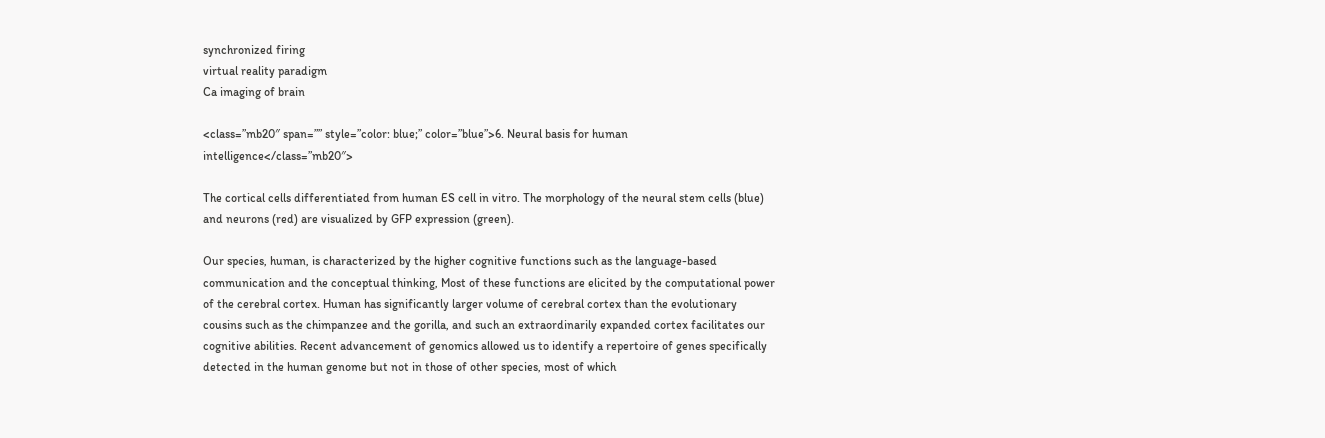synchronized firing
virtual reality paradigm
Ca imaging of brain

<class=”mb20″ span=”” style=”color: blue;” color=”blue”>6. Neural basis for human intelligence</class=”mb20″>

The cortical cells differentiated from human ES cell in vitro. The morphology of the neural stem cells (blue) and neurons (red) are visualized by GFP expression (green).

Our species, human, is characterized by the higher cognitive functions such as the language-based communication and the conceptual thinking, Most of these functions are elicited by the computational power of the cerebral cortex. Human has significantly larger volume of cerebral cortex than the evolutionary cousins such as the chimpanzee and the gorilla, and such an extraordinarily expanded cortex facilitates our cognitive abilities. Recent advancement of genomics allowed us to identify a repertoire of genes specifically detected in the human genome but not in those of other species, most of which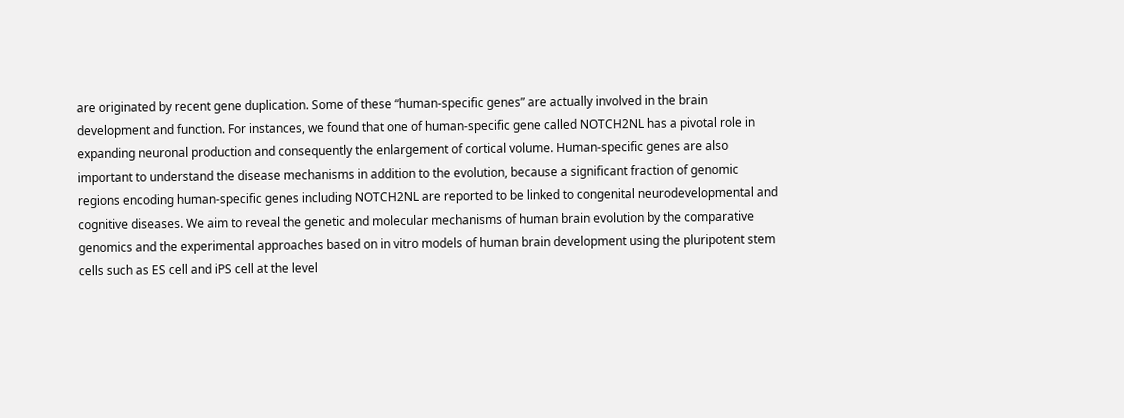are originated by recent gene duplication. Some of these “human-specific genes” are actually involved in the brain development and function. For instances, we found that one of human-specific gene called NOTCH2NL has a pivotal role in expanding neuronal production and consequently the enlargement of cortical volume. Human-specific genes are also important to understand the disease mechanisms in addition to the evolution, because a significant fraction of genomic regions encoding human-specific genes including NOTCH2NL are reported to be linked to congenital neurodevelopmental and cognitive diseases. We aim to reveal the genetic and molecular mechanisms of human brain evolution by the comparative genomics and the experimental approaches based on in vitro models of human brain development using the pluripotent stem cells such as ES cell and iPS cell at the level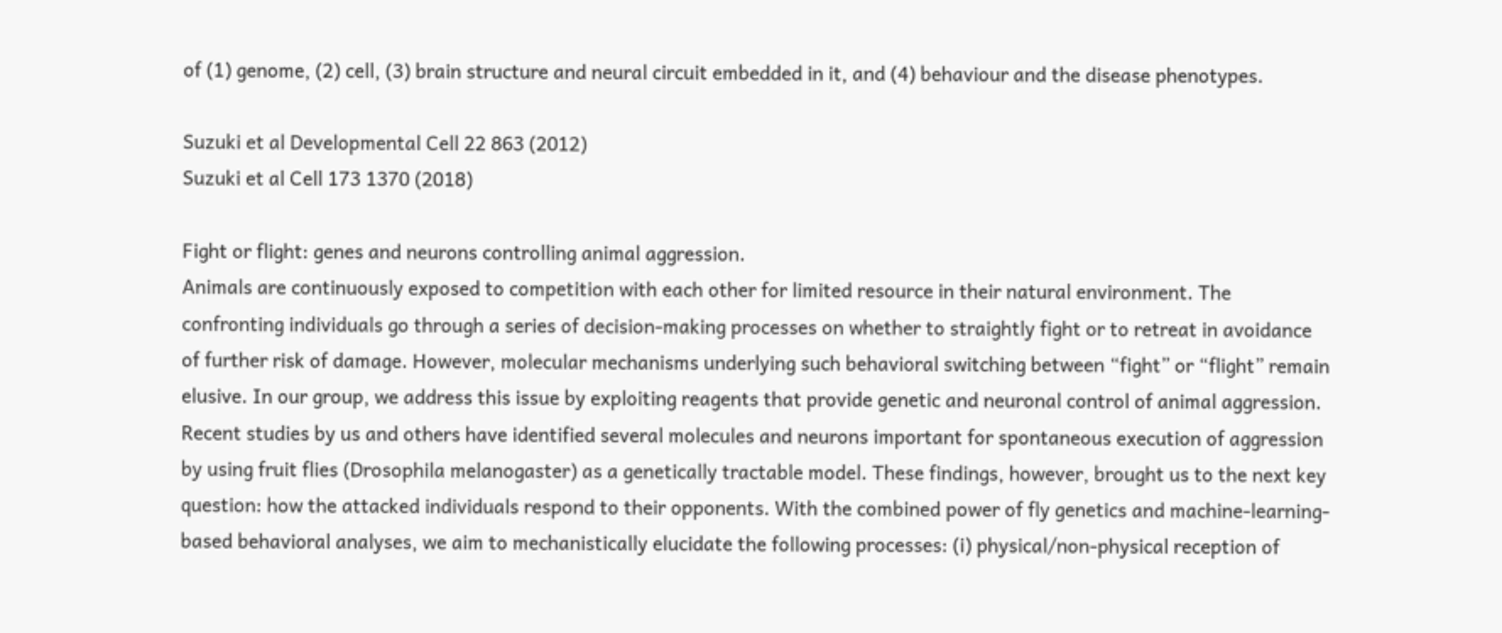of (1) genome, (2) cell, (3) brain structure and neural circuit embedded in it, and (4) behaviour and the disease phenotypes.

Suzuki et al Developmental Cell 22 863 (2012)
Suzuki et al Cell 173 1370 (2018)

Fight or flight: genes and neurons controlling animal aggression.
Animals are continuously exposed to competition with each other for limited resource in their natural environment. The confronting individuals go through a series of decision-making processes on whether to straightly fight or to retreat in avoidance of further risk of damage. However, molecular mechanisms underlying such behavioral switching between “fight” or “flight” remain elusive. In our group, we address this issue by exploiting reagents that provide genetic and neuronal control of animal aggression.
Recent studies by us and others have identified several molecules and neurons important for spontaneous execution of aggression by using fruit flies (Drosophila melanogaster) as a genetically tractable model. These findings, however, brought us to the next key question: how the attacked individuals respond to their opponents. With the combined power of fly genetics and machine-learning-based behavioral analyses, we aim to mechanistically elucidate the following processes: (i) physical/non-physical reception of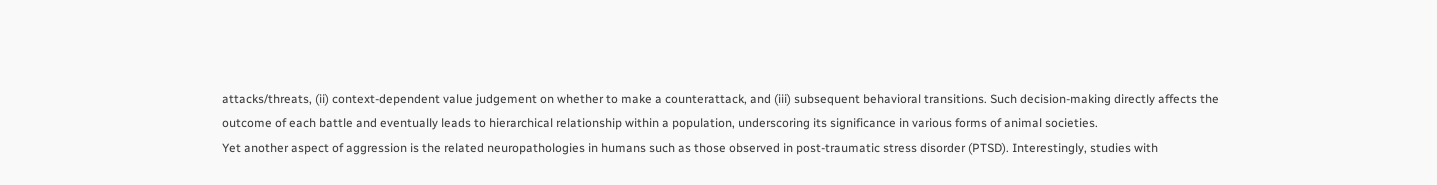attacks/threats, (ii) context-dependent value judgement on whether to make a counterattack, and (iii) subsequent behavioral transitions. Such decision-making directly affects the outcome of each battle and eventually leads to hierarchical relationship within a population, underscoring its significance in various forms of animal societies.
Yet another aspect of aggression is the related neuropathologies in humans such as those observed in post-traumatic stress disorder (PTSD). Interestingly, studies with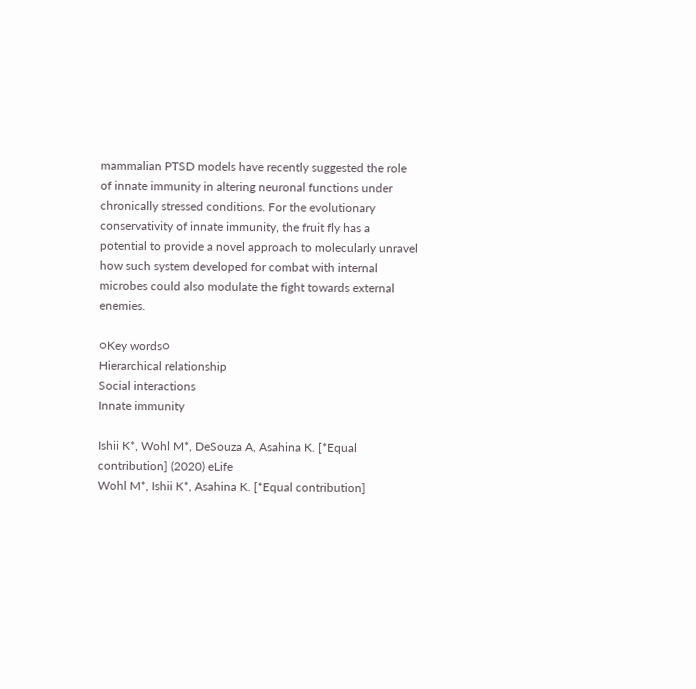mammalian PTSD models have recently suggested the role of innate immunity in altering neuronal functions under chronically stressed conditions. For the evolutionary conservativity of innate immunity, the fruit fly has a potential to provide a novel approach to molecularly unravel how such system developed for combat with internal microbes could also modulate the fight towards external enemies.

○Key words○
Hierarchical relationship
Social interactions
Innate immunity

Ishii K*, Wohl M*, DeSouza A, Asahina K. [*Equal contribution] (2020) eLife
Wohl M*, Ishii K*, Asahina K. [*Equal contribution]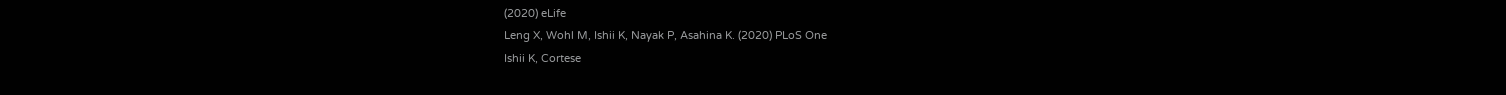(2020) eLife
Leng X, Wohl M, Ishii K, Nayak P, Asahina K. (2020) PLoS One
Ishii K, Cortese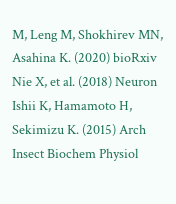M, Leng M, Shokhirev MN, Asahina K. (2020) bioRxiv
Nie X, et al. (2018) Neuron
Ishii K, Hamamoto H, Sekimizu K. (2015) Arch Insect Biochem Physiol